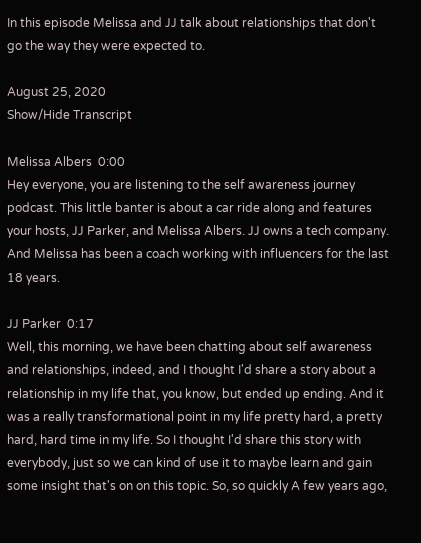In this episode Melissa and JJ talk about relationships that don't go the way they were expected to.

August 25, 2020
Show/Hide Transcript

Melissa Albers  0:00
Hey everyone, you are listening to the self awareness journey podcast. This little banter is about a car ride along and features your hosts, JJ Parker, and Melissa Albers. JJ owns a tech company. And Melissa has been a coach working with influencers for the last 18 years.

JJ Parker  0:17
Well, this morning, we have been chatting about self awareness and relationships, indeed, and I thought I'd share a story about a relationship in my life that, you know, but ended up ending. And it was a really transformational point in my life pretty hard, a pretty hard, hard time in my life. So I thought I'd share this story with everybody, just so we can kind of use it to maybe learn and gain some insight that's on on this topic. So, so quickly A few years ago,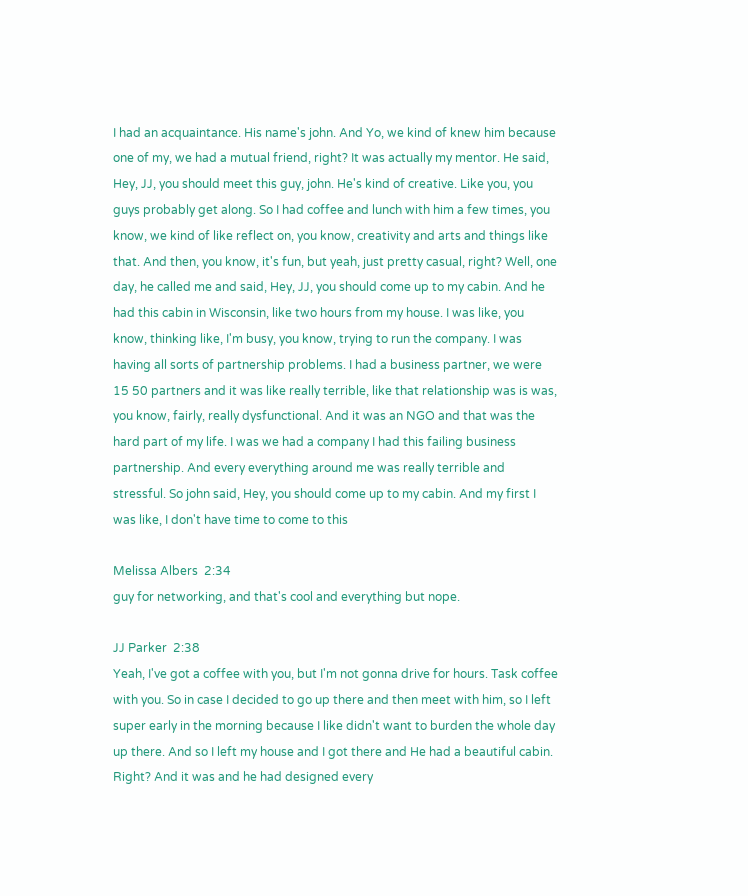I had an acquaintance. His name's john. And Yo, we kind of knew him because one of my, we had a mutual friend, right? It was actually my mentor. He said, Hey, JJ, you should meet this guy, john. He's kind of creative. Like you, you guys probably get along. So I had coffee and lunch with him a few times, you know, we kind of like reflect on, you know, creativity and arts and things like that. And then, you know, it's fun, but yeah, just pretty casual, right? Well, one day, he called me and said, Hey, JJ, you should come up to my cabin. And he had this cabin in Wisconsin, like two hours from my house. I was like, you know, thinking like, I'm busy, you know, trying to run the company. I was having all sorts of partnership problems. I had a business partner, we were 15 50 partners and it was like really terrible, like that relationship was is was, you know, fairly, really dysfunctional. And it was an NGO and that was the hard part of my life. I was we had a company I had this failing business partnership. And every everything around me was really terrible and stressful. So john said, Hey, you should come up to my cabin. And my first I was like, I don't have time to come to this

Melissa Albers  2:34
guy for networking, and that's cool and everything but nope.

JJ Parker  2:38
Yeah, I've got a coffee with you, but I'm not gonna drive for hours. Task coffee with you. So in case I decided to go up there and then meet with him, so I left super early in the morning because I like didn't want to burden the whole day up there. And so I left my house and I got there and He had a beautiful cabin. Right? And it was and he had designed every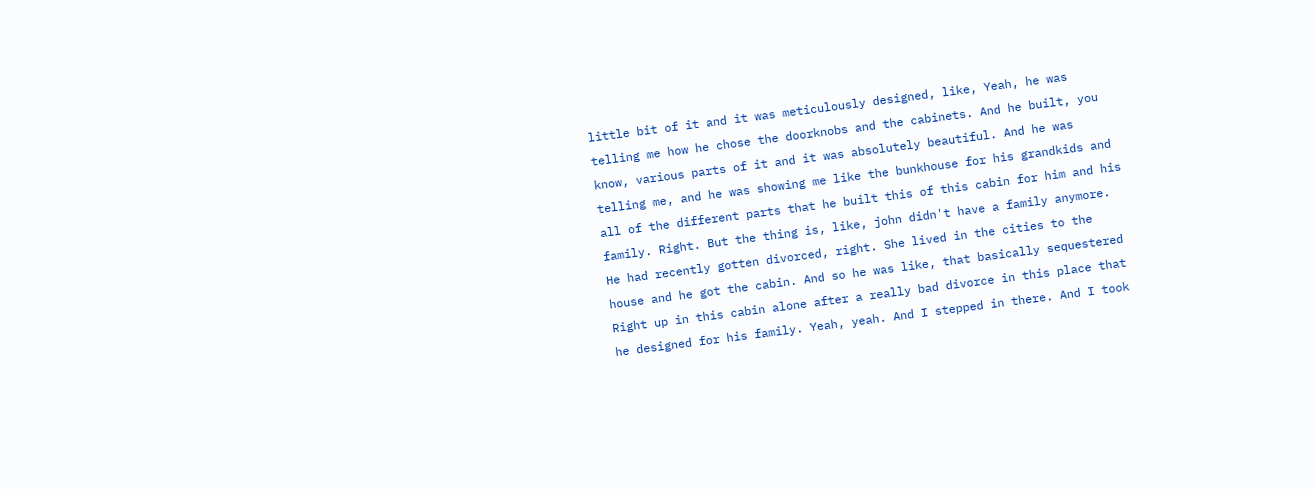little bit of it and it was meticulously designed, like, Yeah, he was telling me how he chose the doorknobs and the cabinets. And he built, you know, various parts of it and it was absolutely beautiful. And he was telling me, and he was showing me like the bunkhouse for his grandkids and all of the different parts that he built this of this cabin for him and his family. Right. But the thing is, like, john didn't have a family anymore. He had recently gotten divorced, right. She lived in the cities to the house and he got the cabin. And so he was like, that basically sequestered Right up in this cabin alone after a really bad divorce in this place that he designed for his family. Yeah, yeah. And I stepped in there. And I took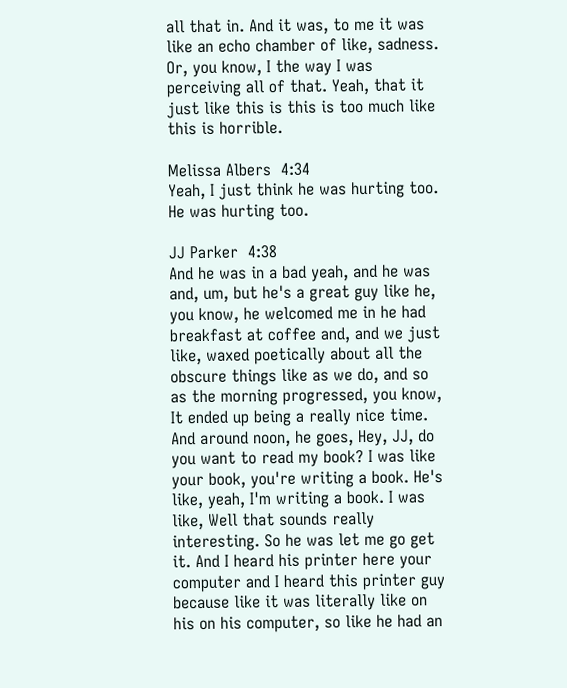all that in. And it was, to me it was like an echo chamber of like, sadness. Or, you know, I the way I was perceiving all of that. Yeah, that it just like this is this is too much like this is horrible.

Melissa Albers  4:34
Yeah, I just think he was hurting too. He was hurting too.

JJ Parker  4:38
And he was in a bad yeah, and he was and, um, but he's a great guy like he, you know, he welcomed me in he had breakfast at coffee and, and we just like, waxed poetically about all the obscure things like as we do, and so as the morning progressed, you know, It ended up being a really nice time. And around noon, he goes, Hey, JJ, do you want to read my book? I was like your book, you're writing a book. He's like, yeah, I'm writing a book. I was like, Well that sounds really interesting. So he was let me go get it. And I heard his printer here your computer and I heard this printer guy because like it was literally like on his on his computer, so like he had an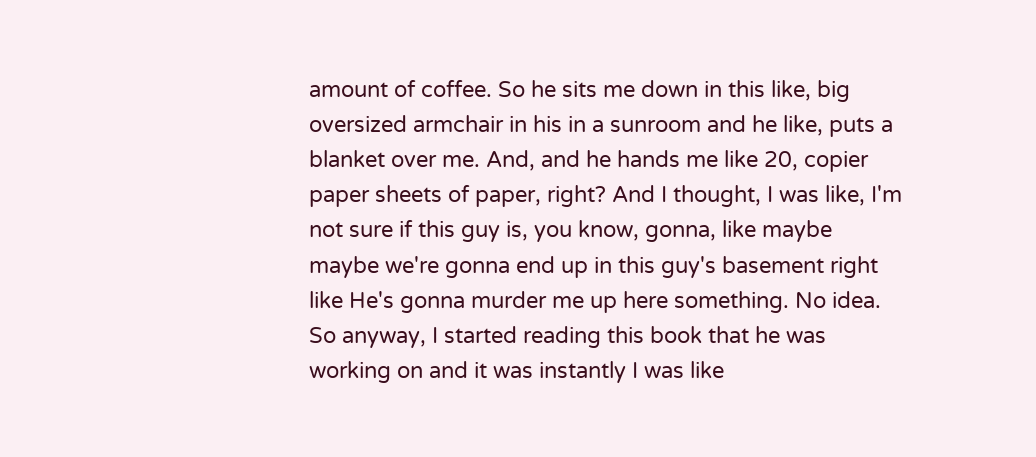amount of coffee. So he sits me down in this like, big oversized armchair in his in a sunroom and he like, puts a blanket over me. And, and he hands me like 20, copier paper sheets of paper, right? And I thought, I was like, I'm not sure if this guy is, you know, gonna, like maybe maybe we're gonna end up in this guy's basement right like He's gonna murder me up here something. No idea. So anyway, I started reading this book that he was working on and it was instantly I was like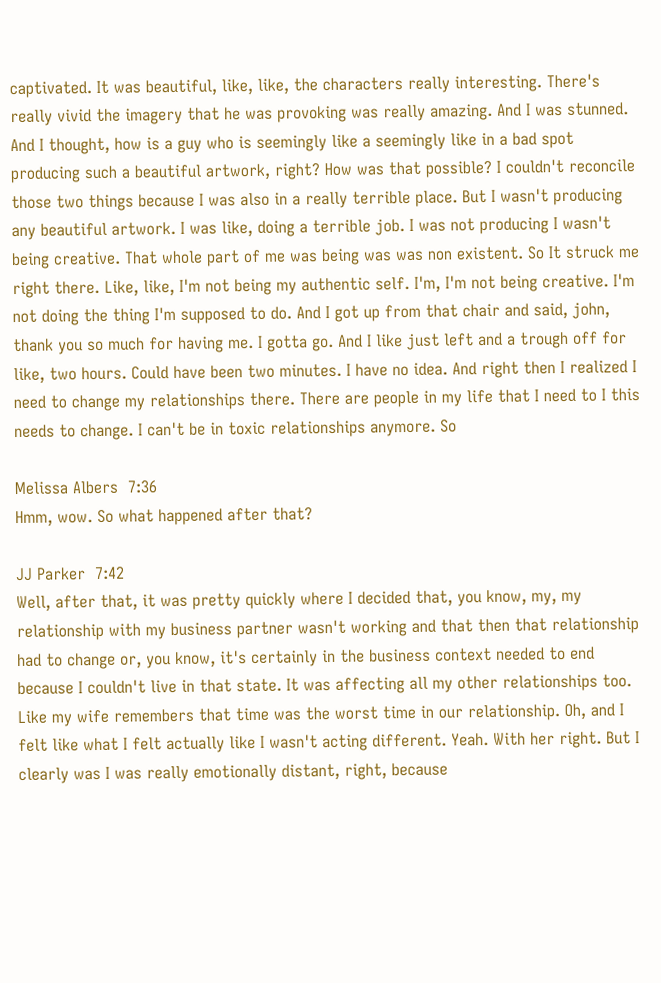captivated. It was beautiful, like, like, the characters really interesting. There's really vivid the imagery that he was provoking was really amazing. And I was stunned. And I thought, how is a guy who is seemingly like a seemingly like in a bad spot producing such a beautiful artwork, right? How was that possible? I couldn't reconcile those two things because I was also in a really terrible place. But I wasn't producing any beautiful artwork. I was like, doing a terrible job. I was not producing I wasn't being creative. That whole part of me was being was was non existent. So It struck me right there. Like, like, I'm not being my authentic self. I'm, I'm not being creative. I'm not doing the thing I'm supposed to do. And I got up from that chair and said, john, thank you so much for having me. I gotta go. And I like just left and a trough off for like, two hours. Could have been two minutes. I have no idea. And right then I realized I need to change my relationships there. There are people in my life that I need to I this needs to change. I can't be in toxic relationships anymore. So

Melissa Albers  7:36
Hmm, wow. So what happened after that?

JJ Parker  7:42
Well, after that, it was pretty quickly where I decided that, you know, my, my relationship with my business partner wasn't working and that then that relationship had to change or, you know, it's certainly in the business context needed to end because I couldn't live in that state. It was affecting all my other relationships too. Like my wife remembers that time was the worst time in our relationship. Oh, and I felt like what I felt actually like I wasn't acting different. Yeah. With her right. But I clearly was I was really emotionally distant, right, because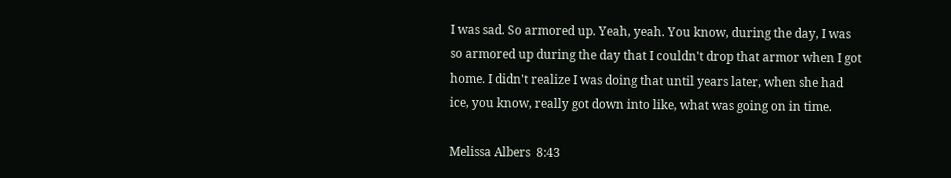I was sad. So armored up. Yeah, yeah. You know, during the day, I was so armored up during the day that I couldn't drop that armor when I got home. I didn't realize I was doing that until years later, when she had ice, you know, really got down into like, what was going on in time.

Melissa Albers  8:43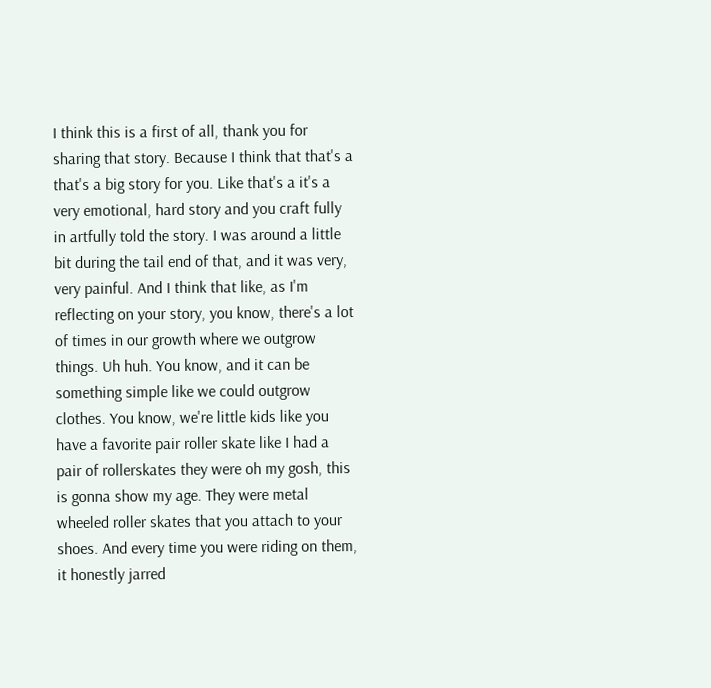I think this is a first of all, thank you for sharing that story. Because I think that that's a that's a big story for you. Like that's a it's a very emotional, hard story and you craft fully in artfully told the story. I was around a little bit during the tail end of that, and it was very, very painful. And I think that like, as I'm reflecting on your story, you know, there's a lot of times in our growth where we outgrow things. Uh huh. You know, and it can be something simple like we could outgrow clothes. You know, we're little kids like you have a favorite pair roller skate like I had a pair of rollerskates they were oh my gosh, this is gonna show my age. They were metal wheeled roller skates that you attach to your shoes. And every time you were riding on them, it honestly jarred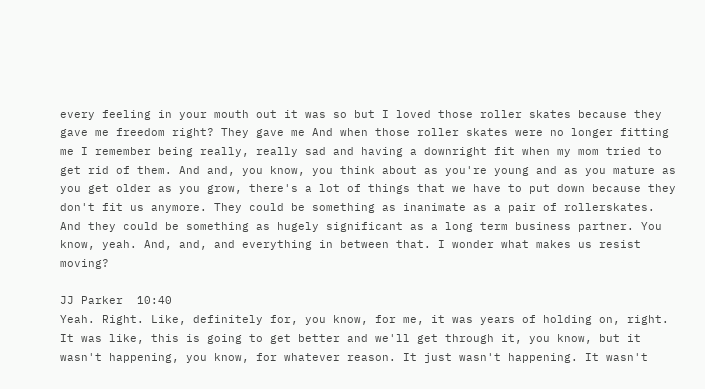every feeling in your mouth out it was so but I loved those roller skates because they gave me freedom right? They gave me And when those roller skates were no longer fitting me I remember being really, really sad and having a downright fit when my mom tried to get rid of them. And and, you know, you think about as you're young and as you mature as you get older as you grow, there's a lot of things that we have to put down because they don't fit us anymore. They could be something as inanimate as a pair of rollerskates. And they could be something as hugely significant as a long term business partner. You know, yeah. And, and, and everything in between that. I wonder what makes us resist moving?

JJ Parker  10:40
Yeah. Right. Like, definitely for, you know, for me, it was years of holding on, right. It was like, this is going to get better and we'll get through it, you know, but it wasn't happening, you know, for whatever reason. It just wasn't happening. It wasn't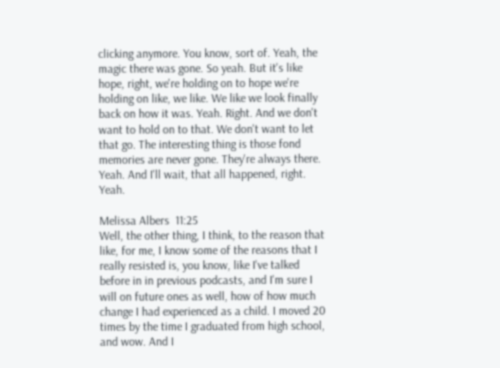clicking anymore. You know, sort of. Yeah, the magic there was gone. So yeah. But it's like hope, right, we're holding on to hope we're holding on like, we like. We like we look finally back on how it was. Yeah. Right. And we don't want to hold on to that. We don't want to let that go. The interesting thing is those fond memories are never gone. They're always there. Yeah. And I'll wait, that all happened, right. Yeah.

Melissa Albers  11:25
Well, the other thing, I think, to the reason that like, for me, I know some of the reasons that I really resisted is, you know, like I've talked before in in previous podcasts, and I'm sure I will on future ones as well, how of how much change I had experienced as a child. I moved 20 times by the time I graduated from high school, and wow. And I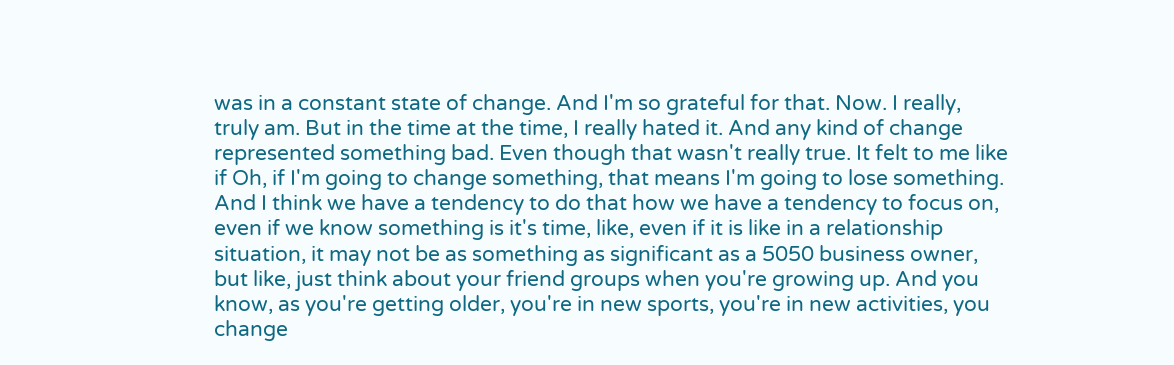was in a constant state of change. And I'm so grateful for that. Now. I really, truly am. But in the time at the time, I really hated it. And any kind of change represented something bad. Even though that wasn't really true. It felt to me like if Oh, if I'm going to change something, that means I'm going to lose something. And I think we have a tendency to do that how we have a tendency to focus on, even if we know something is it's time, like, even if it is like in a relationship situation, it may not be as something as significant as a 5050 business owner, but like, just think about your friend groups when you're growing up. And you know, as you're getting older, you're in new sports, you're in new activities, you change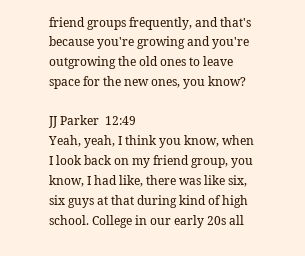friend groups frequently, and that's because you're growing and you're outgrowing the old ones to leave space for the new ones, you know?

JJ Parker  12:49
Yeah, yeah, I think you know, when I look back on my friend group, you know, I had like, there was like six, six guys at that during kind of high school. College in our early 20s all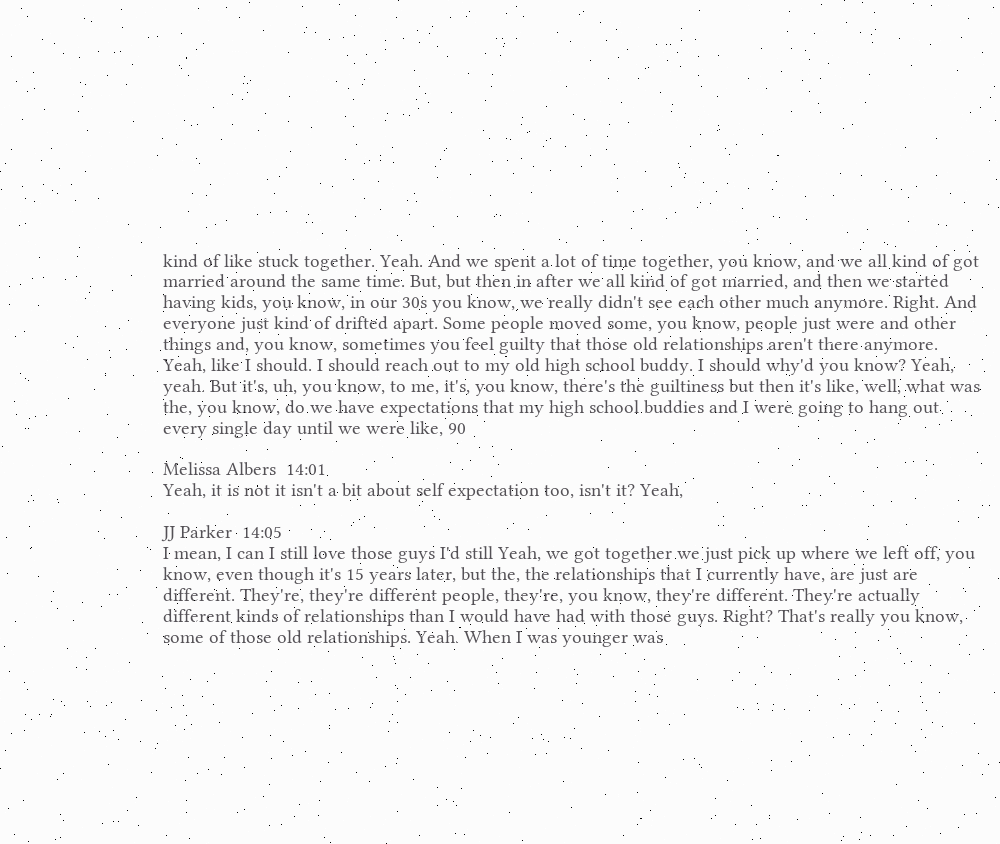kind of like stuck together. Yeah. And we spent a lot of time together, you know, and we all kind of got married around the same time. But, but then in after we all kind of got married, and then we started having kids, you know, in our 30s you know, we really didn't see each other much anymore. Right. And everyone just kind of drifted apart. Some people moved some, you know, people just were and other things and, you know, sometimes you feel guilty that those old relationships aren't there anymore. Yeah, like I should. I should reach out to my old high school buddy. I should why'd you know? Yeah, yeah. But it's, uh, you know, to me, it's, you know, there's the guiltiness but then it's like, well, what was the, you know, do we have expectations that my high school buddies and I were going to hang out every single day until we were like, 90

Melissa Albers  14:01
Yeah, it is not it isn't a bit about self expectation too, isn't it? Yeah,

JJ Parker  14:05
I mean, I can I still love those guys I'd still Yeah, we got together we just pick up where we left off, you know, even though it's 15 years later, but the, the relationships that I currently have, are just are different. They're, they're different people, they're, you know, they're different. They're actually different kinds of relationships than I would have had with those guys. Right? That's really you know, some of those old relationships. Yeah. When I was younger was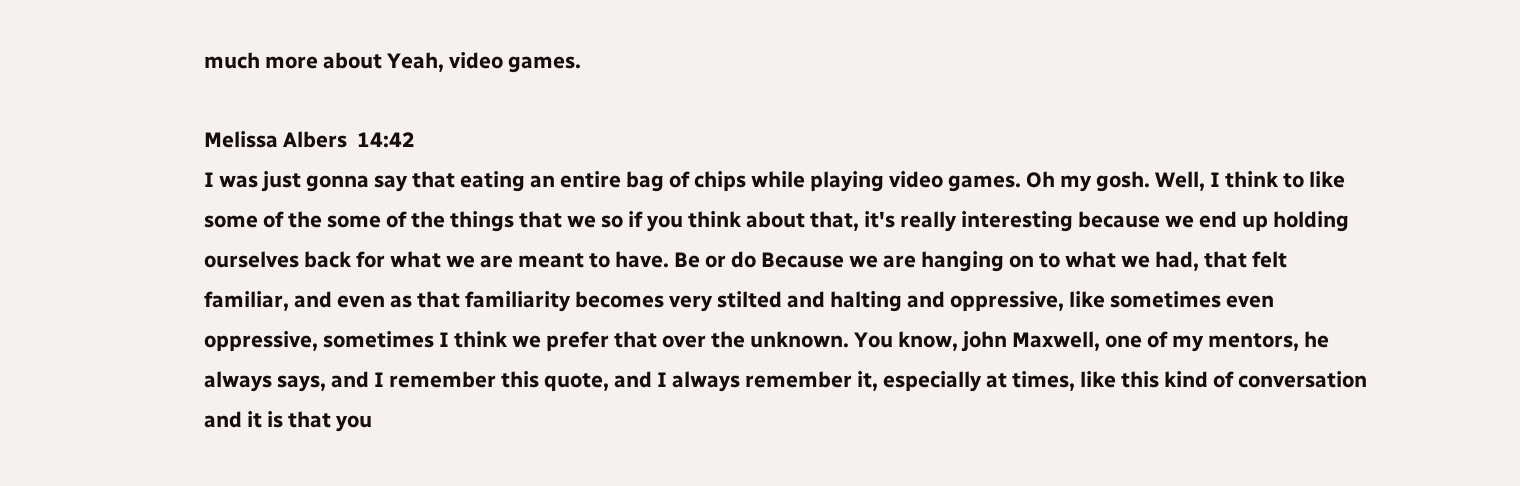much more about Yeah, video games.

Melissa Albers  14:42
I was just gonna say that eating an entire bag of chips while playing video games. Oh my gosh. Well, I think to like some of the some of the things that we so if you think about that, it's really interesting because we end up holding ourselves back for what we are meant to have. Be or do Because we are hanging on to what we had, that felt familiar, and even as that familiarity becomes very stilted and halting and oppressive, like sometimes even oppressive, sometimes I think we prefer that over the unknown. You know, john Maxwell, one of my mentors, he always says, and I remember this quote, and I always remember it, especially at times, like this kind of conversation and it is that you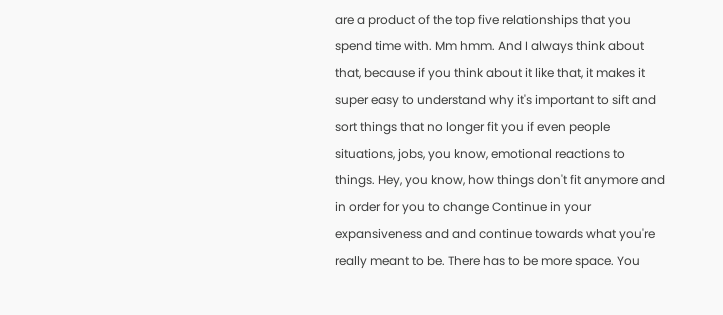are a product of the top five relationships that you spend time with. Mm hmm. And I always think about that, because if you think about it like that, it makes it super easy to understand why it's important to sift and sort things that no longer fit you if even people situations, jobs, you know, emotional reactions to things. Hey, you know, how things don't fit anymore and in order for you to change Continue in your expansiveness and and continue towards what you're really meant to be. There has to be more space. You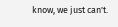know, we just can't.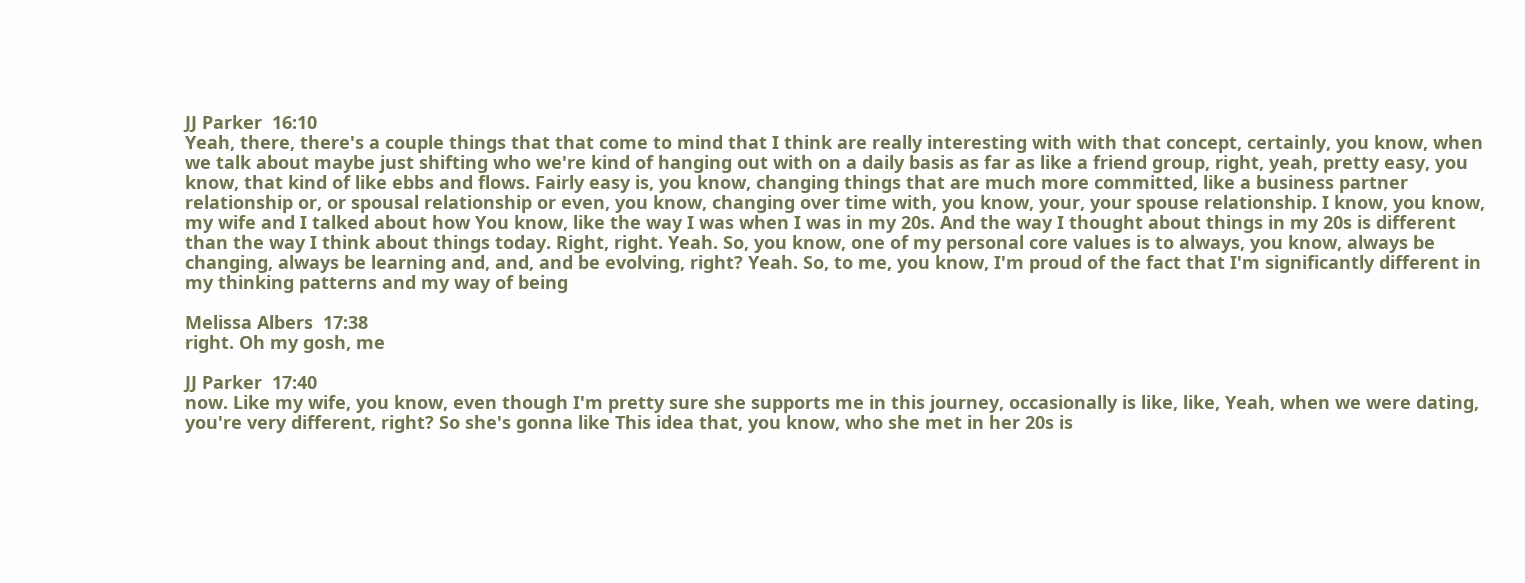JJ Parker  16:10
Yeah, there, there's a couple things that that come to mind that I think are really interesting with with that concept, certainly, you know, when we talk about maybe just shifting who we're kind of hanging out with on a daily basis as far as like a friend group, right, yeah, pretty easy, you know, that kind of like ebbs and flows. Fairly easy is, you know, changing things that are much more committed, like a business partner relationship or, or spousal relationship or even, you know, changing over time with, you know, your, your spouse relationship. I know, you know, my wife and I talked about how You know, like the way I was when I was in my 20s. And the way I thought about things in my 20s is different than the way I think about things today. Right, right. Yeah. So, you know, one of my personal core values is to always, you know, always be changing, always be learning and, and, and be evolving, right? Yeah. So, to me, you know, I'm proud of the fact that I'm significantly different in my thinking patterns and my way of being

Melissa Albers  17:38
right. Oh my gosh, me

JJ Parker  17:40
now. Like my wife, you know, even though I'm pretty sure she supports me in this journey, occasionally is like, like, Yeah, when we were dating, you're very different, right? So she's gonna like This idea that, you know, who she met in her 20s is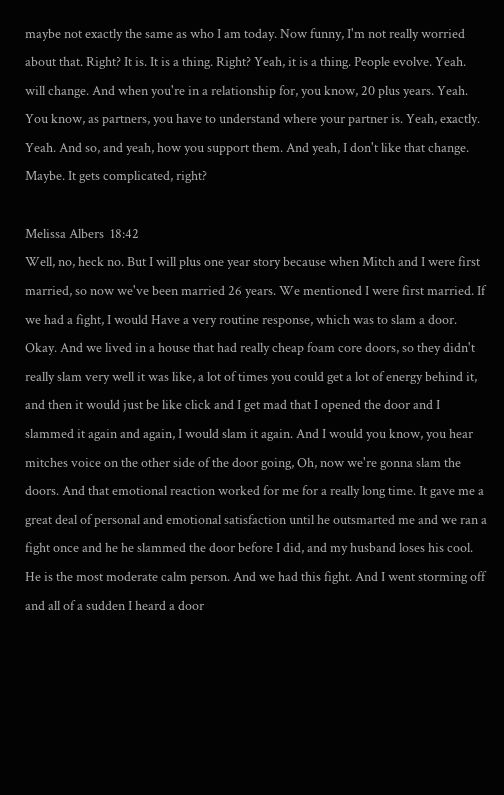maybe not exactly the same as who I am today. Now funny, I'm not really worried about that. Right? It is. It is a thing. Right? Yeah, it is a thing. People evolve. Yeah. will change. And when you're in a relationship for, you know, 20 plus years. Yeah. You know, as partners, you have to understand where your partner is. Yeah, exactly. Yeah. And so, and yeah, how you support them. And yeah, I don't like that change. Maybe. It gets complicated, right?

Melissa Albers  18:42
Well, no, heck no. But I will plus one year story because when Mitch and I were first married, so now we've been married 26 years. We mentioned I were first married. If we had a fight, I would Have a very routine response, which was to slam a door. Okay. And we lived in a house that had really cheap foam core doors, so they didn't really slam very well it was like, a lot of times you could get a lot of energy behind it, and then it would just be like click and I get mad that I opened the door and I slammed it again and again, I would slam it again. And I would you know, you hear mitches voice on the other side of the door going, Oh, now we're gonna slam the doors. And that emotional reaction worked for me for a really long time. It gave me a great deal of personal and emotional satisfaction until he outsmarted me and we ran a fight once and he he slammed the door before I did, and my husband loses his cool. He is the most moderate calm person. And we had this fight. And I went storming off and all of a sudden I heard a door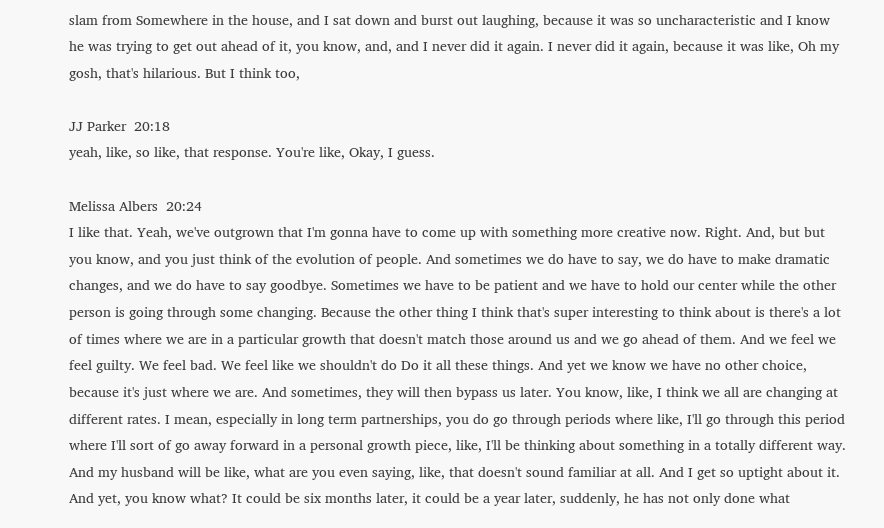slam from Somewhere in the house, and I sat down and burst out laughing, because it was so uncharacteristic and I know he was trying to get out ahead of it, you know, and, and I never did it again. I never did it again, because it was like, Oh my gosh, that's hilarious. But I think too,

JJ Parker  20:18
yeah, like, so like, that response. You're like, Okay, I guess.

Melissa Albers  20:24
I like that. Yeah, we've outgrown that I'm gonna have to come up with something more creative now. Right. And, but but you know, and you just think of the evolution of people. And sometimes we do have to say, we do have to make dramatic changes, and we do have to say goodbye. Sometimes we have to be patient and we have to hold our center while the other person is going through some changing. Because the other thing I think that's super interesting to think about is there's a lot of times where we are in a particular growth that doesn't match those around us and we go ahead of them. And we feel we feel guilty. We feel bad. We feel like we shouldn't do Do it all these things. And yet we know we have no other choice, because it's just where we are. And sometimes, they will then bypass us later. You know, like, I think we all are changing at different rates. I mean, especially in long term partnerships, you do go through periods where like, I'll go through this period where I'll sort of go away forward in a personal growth piece, like, I'll be thinking about something in a totally different way. And my husband will be like, what are you even saying, like, that doesn't sound familiar at all. And I get so uptight about it. And yet, you know what? It could be six months later, it could be a year later, suddenly, he has not only done what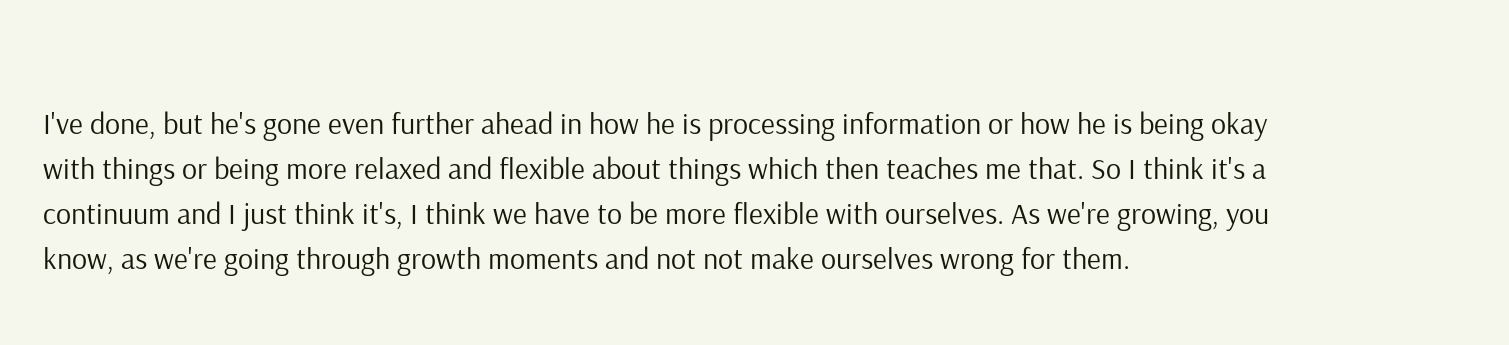I've done, but he's gone even further ahead in how he is processing information or how he is being okay with things or being more relaxed and flexible about things which then teaches me that. So I think it's a continuum and I just think it's, I think we have to be more flexible with ourselves. As we're growing, you know, as we're going through growth moments and not not make ourselves wrong for them.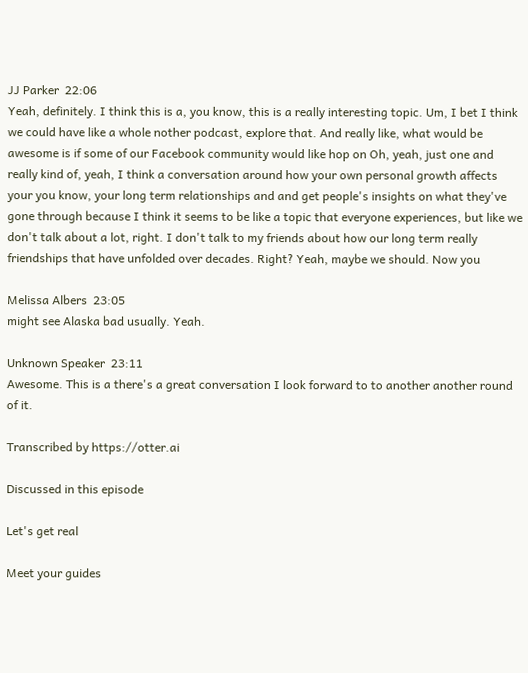JJ Parker  22:06
Yeah, definitely. I think this is a, you know, this is a really interesting topic. Um, I bet I think we could have like a whole nother podcast, explore that. And really like, what would be awesome is if some of our Facebook community would like hop on Oh, yeah, just one and really kind of, yeah, I think a conversation around how your own personal growth affects your you know, your long term relationships and and get people's insights on what they've gone through because I think it seems to be like a topic that everyone experiences, but like we don't talk about a lot, right. I don't talk to my friends about how our long term really friendships that have unfolded over decades. Right? Yeah, maybe we should. Now you

Melissa Albers  23:05
might see Alaska bad usually. Yeah.

Unknown Speaker  23:11
Awesome. This is a there's a great conversation I look forward to to another another round of it.

Transcribed by https://otter.ai

Discussed in this episode

Let's get real

Meet your guides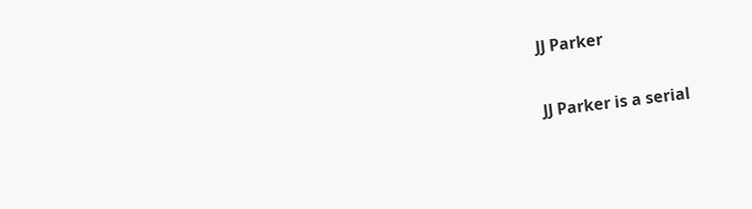JJ Parker

JJ Parker is a serial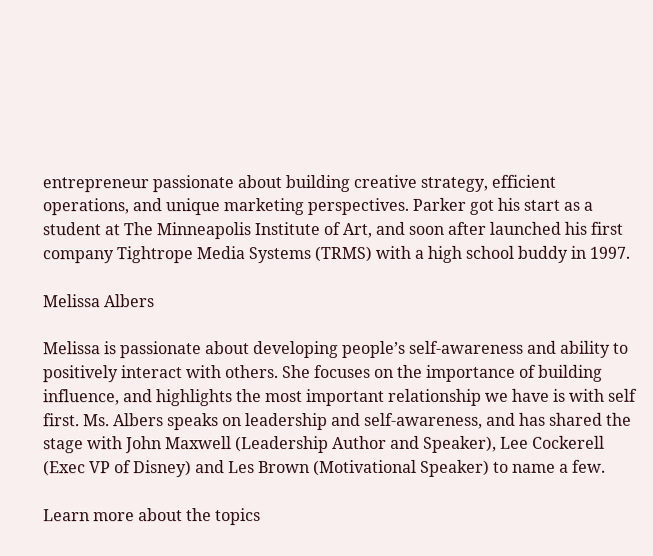entrepreneur passionate about building creative strategy, efficient operations, and unique marketing perspectives. Parker got his start as a student at The Minneapolis Institute of Art, and soon after launched his first company Tightrope Media Systems (TRMS) with a high school buddy in 1997.

Melissa Albers

Melissa is passionate about developing people’s self-awareness and ability to positively interact with others. She focuses on the importance of building influence, and highlights the most important relationship we have is with self first. Ms. Albers speaks on leadership and self-awareness, and has shared the stage with John Maxwell (Leadership Author and Speaker), Lee Cockerell (Exec VP of Disney) and Les Brown (Motivational Speaker) to name a few.

Learn more about the topics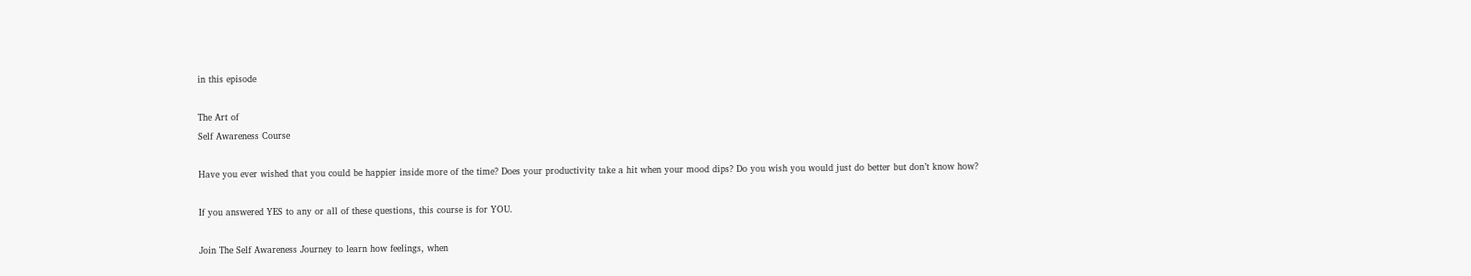in this episode

The Art of
Self Awareness Course

Have you ever wished that you could be happier inside more of the time? Does your productivity take a hit when your mood dips? Do you wish you would just do better but don’t know how?

If you answered YES to any or all of these questions, this course is for YOU.

Join The Self Awareness Journey to learn how feelings, when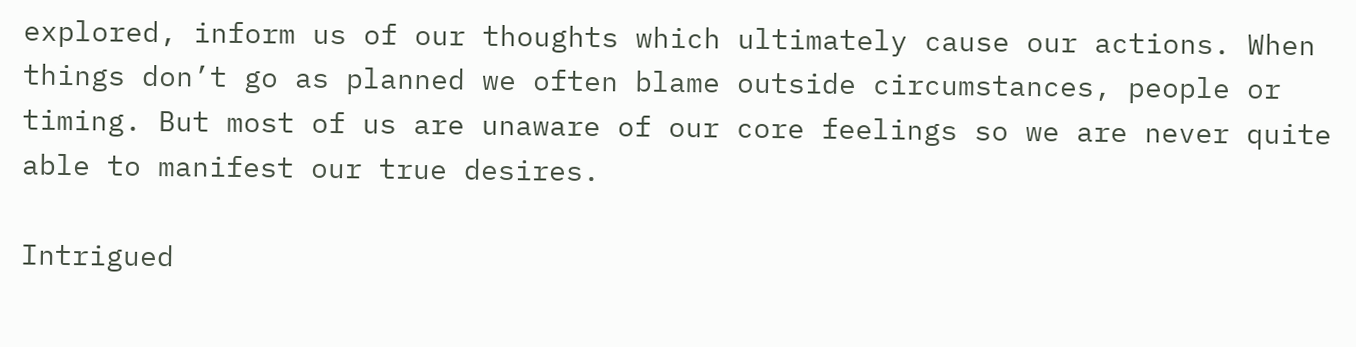explored, inform us of our thoughts which ultimately cause our actions. When things don’t go as planned we often blame outside circumstances, people or timing. But most of us are unaware of our core feelings so we are never quite able to manifest our true desires.

Intrigued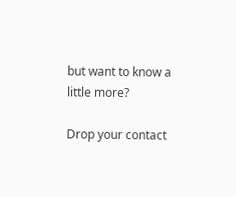but want to know a little more?

Drop your contact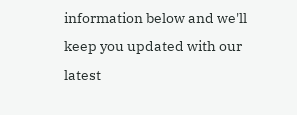information below and we'll keep you updated with our latest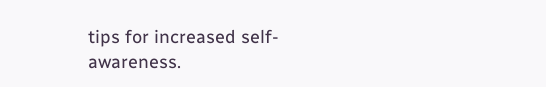tips for increased self-awareness.